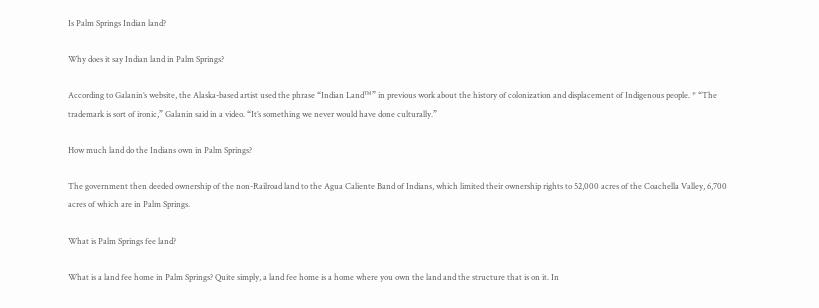Is Palm Springs Indian land?

Why does it say Indian land in Palm Springs?

According to Galanin’s website, the Alaska-based artist used the phrase “Indian Land™” in previous work about the history of colonization and displacement of Indigenous people. * “The trademark is sort of ironic,” Galanin said in a video. “It’s something we never would have done culturally.”

How much land do the Indians own in Palm Springs?

The government then deeded ownership of the non-Railroad land to the Agua Caliente Band of Indians, which limited their ownership rights to 52,000 acres of the Coachella Valley, 6,700 acres of which are in Palm Springs.

What is Palm Springs fee land?

What is a land fee home in Palm Springs? Quite simply, a land fee home is a home where you own the land and the structure that is on it. In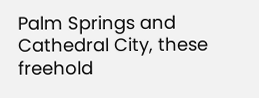Palm Springs and Cathedral City, these freehold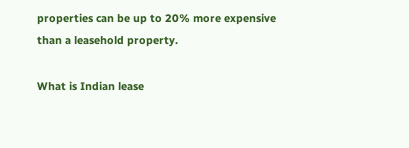properties can be up to 20% more expensive than a leasehold property.

What is Indian lease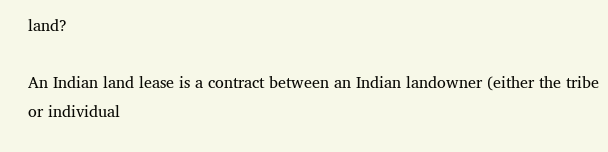land?

An Indian land lease is a contract between an Indian landowner (either the tribe or individual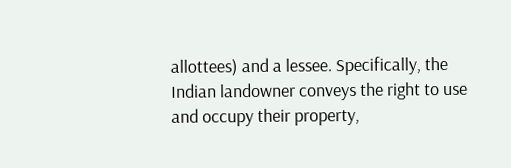allottees) and a lessee. Specifically, the Indian landowner conveys the right to use and occupy their property,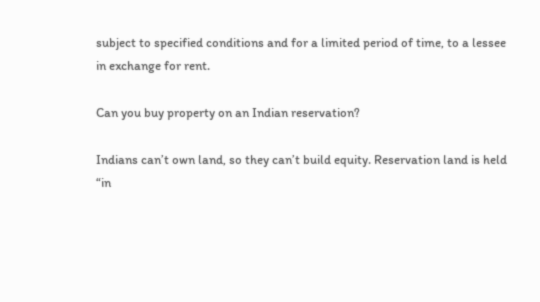subject to specified conditions and for a limited period of time, to a lessee in exchange for rent.

Can you buy property on an Indian reservation?

Indians can’t own land, so they can’t build equity. Reservation land is held “in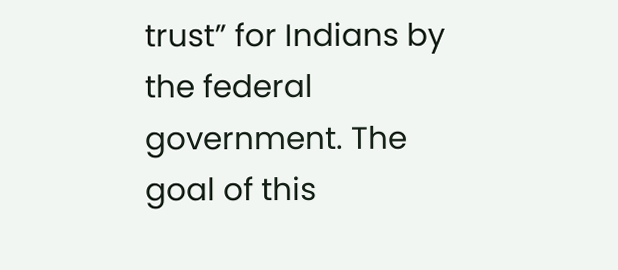trust” for Indians by the federal government. The goal of this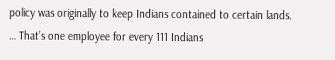policy was originally to keep Indians contained to certain lands. … That’s one employee for every 111 Indians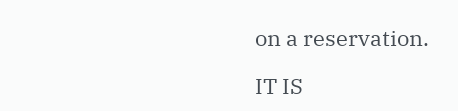on a reservation.

IT IS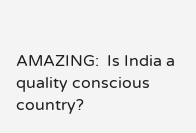AMAZING:  Is India a quality conscious country?